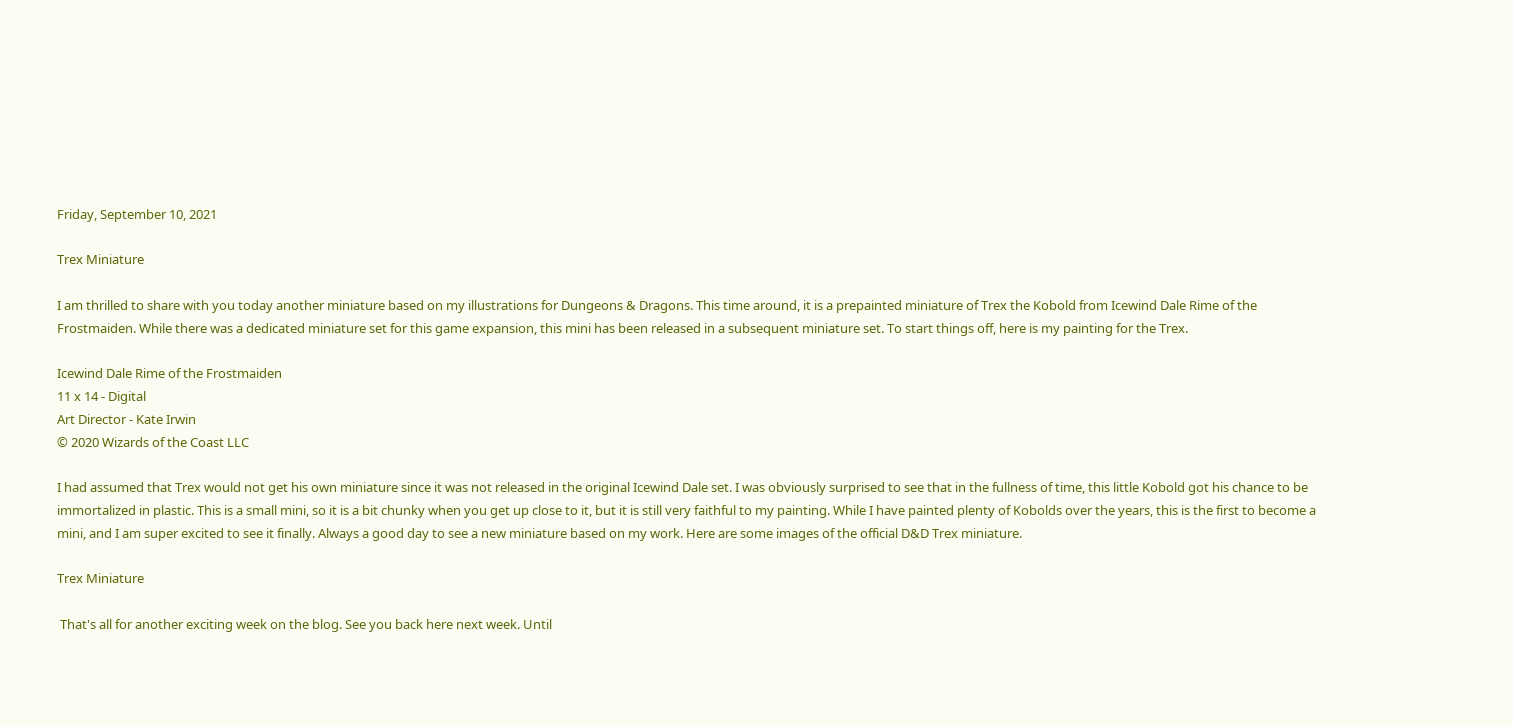Friday, September 10, 2021

Trex Miniature

I am thrilled to share with you today another miniature based on my illustrations for Dungeons & Dragons. This time around, it is a prepainted miniature of Trex the Kobold from Icewind Dale Rime of the Frostmaiden. While there was a dedicated miniature set for this game expansion, this mini has been released in a subsequent miniature set. To start things off, here is my painting for the Trex.

Icewind Dale Rime of the Frostmaiden
11 x 14 - Digital
Art Director - Kate Irwin
© 2020 Wizards of the Coast LLC

I had assumed that Trex would not get his own miniature since it was not released in the original Icewind Dale set. I was obviously surprised to see that in the fullness of time, this little Kobold got his chance to be immortalized in plastic. This is a small mini, so it is a bit chunky when you get up close to it, but it is still very faithful to my painting. While I have painted plenty of Kobolds over the years, this is the first to become a mini, and I am super excited to see it finally. Always a good day to see a new miniature based on my work. Here are some images of the official D&D Trex miniature.

Trex Miniature

 That's all for another exciting week on the blog. See you back here next week. Until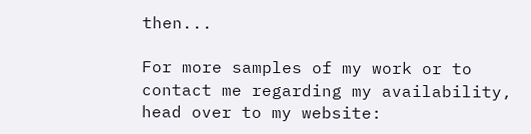then...

For more samples of my work or to contact me regarding my availability, head over to my website: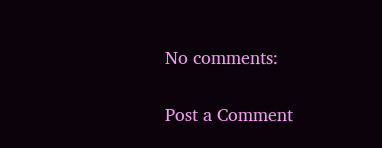No comments:

Post a Comment